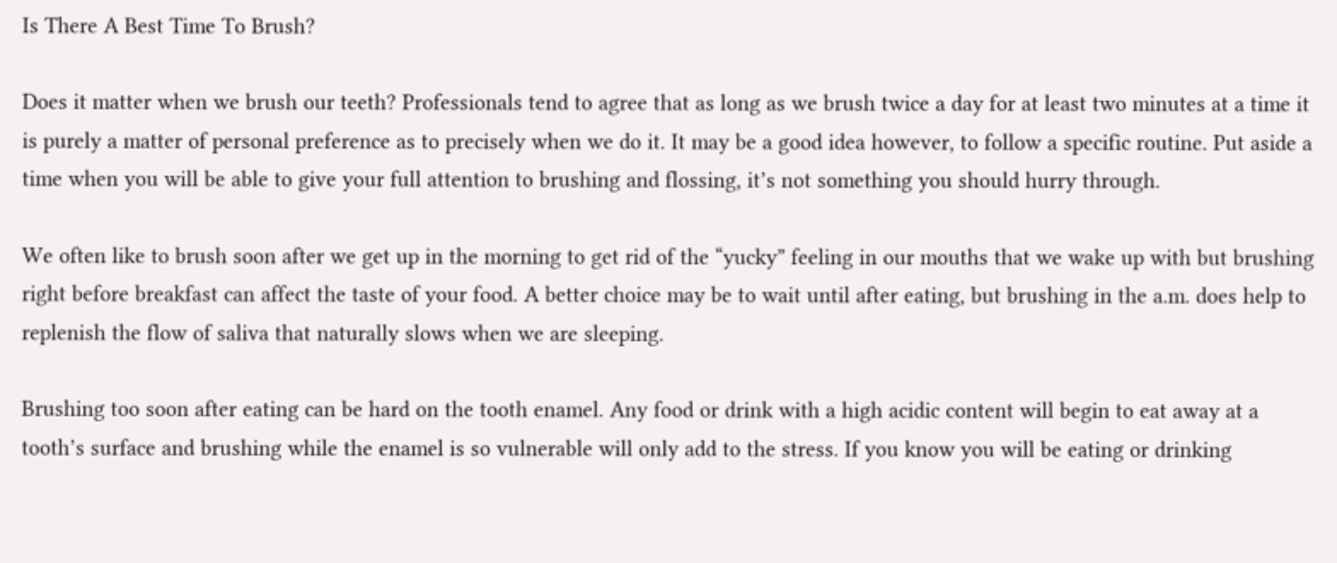Is There A Best Time To Brush?

Does it matter when we brush our teeth? Professionals tend to agree that as long as we brush twice a day for at least two minutes at a time it is purely a matter of personal preference as to precisely when we do it. It may be a good idea however, to follow a specific routine. Put aside a time when you will be able to give your full attention to brushing and flossing, it’s not something you should hurry through.

We often like to brush soon after we get up in the morning to get rid of the “yucky” feeling in our mouths that we wake up with but brushing right before breakfast can affect the taste of your food. A better choice may be to wait until after eating, but brushing in the a.m. does help to replenish the flow of saliva that naturally slows when we are sleeping.

Brushing too soon after eating can be hard on the tooth enamel. Any food or drink with a high acidic content will begin to eat away at a tooth’s surface and brushing while the enamel is so vulnerable will only add to the stress. If you know you will be eating or drinking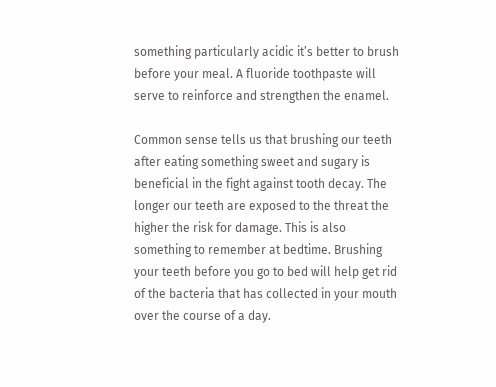something particularly acidic it’s better to brush before your meal. A fluoride toothpaste will serve to reinforce and strengthen the enamel.

Common sense tells us that brushing our teeth after eating something sweet and sugary is beneficial in the fight against tooth decay. The longer our teeth are exposed to the threat the higher the risk for damage. This is also something to remember at bedtime. Brushing your teeth before you go to bed will help get rid of the bacteria that has collected in your mouth over the course of a day.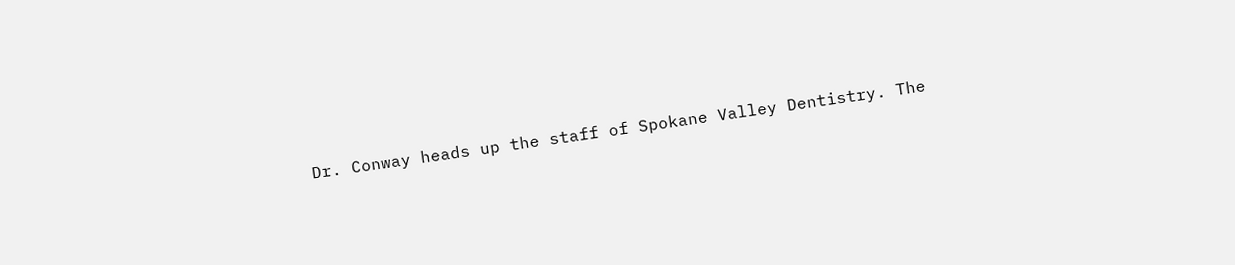Dr. Conway heads up the staff of Spokane Valley Dentistry. The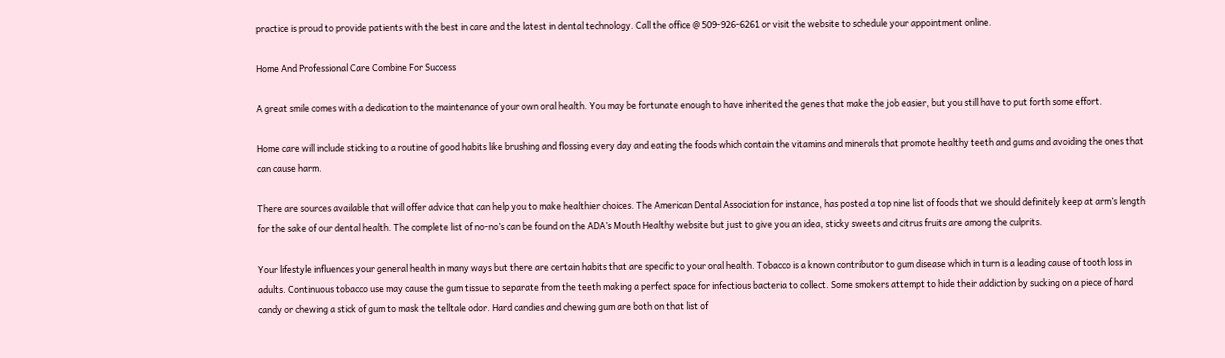practice is proud to provide patients with the best in care and the latest in dental technology. Call the office @ 509-926-6261 or visit the website to schedule your appointment online.

Home And Professional Care Combine For Success

A great smile comes with a dedication to the maintenance of your own oral health. You may be fortunate enough to have inherited the genes that make the job easier, but you still have to put forth some effort.

Home care will include sticking to a routine of good habits like brushing and flossing every day and eating the foods which contain the vitamins and minerals that promote healthy teeth and gums and avoiding the ones that can cause harm.

There are sources available that will offer advice that can help you to make healthier choices. The American Dental Association for instance, has posted a top nine list of foods that we should definitely keep at arm’s length for the sake of our dental health. The complete list of no-no’s can be found on the ADA’s Mouth Healthy website but just to give you an idea, sticky sweets and citrus fruits are among the culprits.

Your lifestyle influences your general health in many ways but there are certain habits that are specific to your oral health. Tobacco is a known contributor to gum disease which in turn is a leading cause of tooth loss in adults. Continuous tobacco use may cause the gum tissue to separate from the teeth making a perfect space for infectious bacteria to collect. Some smokers attempt to hide their addiction by sucking on a piece of hard candy or chewing a stick of gum to mask the telltale odor. Hard candies and chewing gum are both on that list of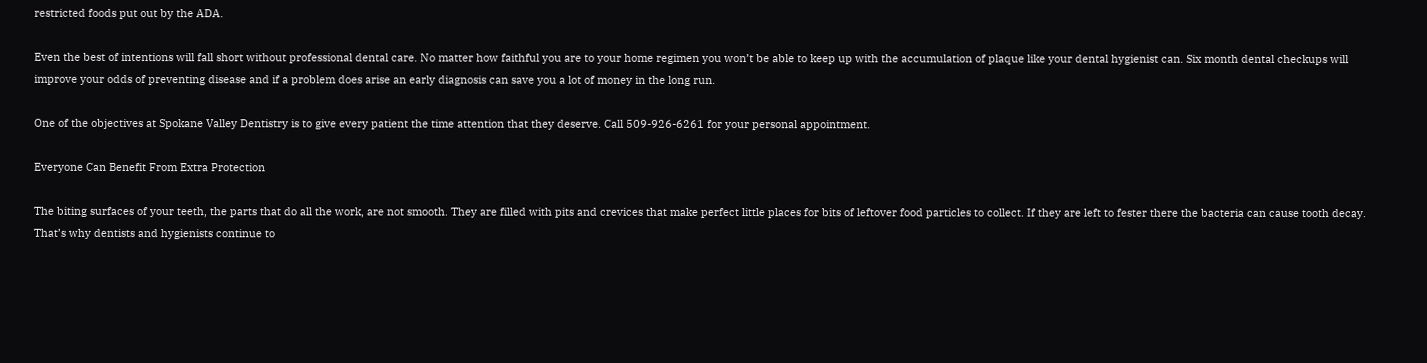restricted foods put out by the ADA.

Even the best of intentions will fall short without professional dental care. No matter how faithful you are to your home regimen you won’t be able to keep up with the accumulation of plaque like your dental hygienist can. Six month dental checkups will improve your odds of preventing disease and if a problem does arise an early diagnosis can save you a lot of money in the long run.

One of the objectives at Spokane Valley Dentistry is to give every patient the time attention that they deserve. Call 509-926-6261 for your personal appointment.

Everyone Can Benefit From Extra Protection

The biting surfaces of your teeth, the parts that do all the work, are not smooth. They are filled with pits and crevices that make perfect little places for bits of leftover food particles to collect. If they are left to fester there the bacteria can cause tooth decay. That’s why dentists and hygienists continue to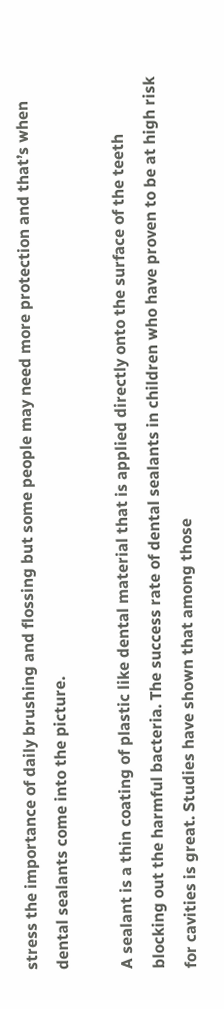stress the importance of daily brushing and flossing but some people may need more protection and that’s when dental sealants come into the picture.

A sealant is a thin coating of plastic like dental material that is applied directly onto the surface of the teeth blocking out the harmful bacteria. The success rate of dental sealants in children who have proven to be at high risk for cavities is great. Studies have shown that among those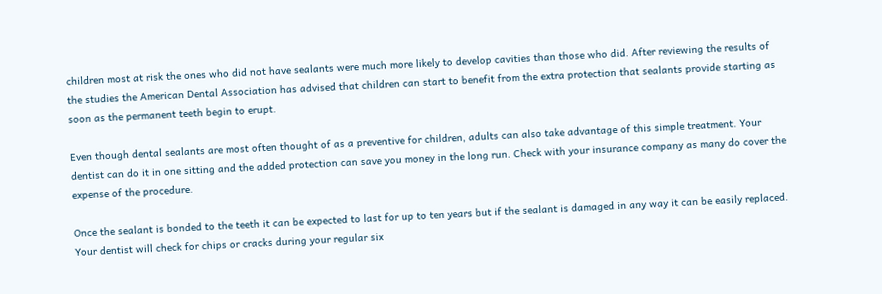children most at risk the ones who did not have sealants were much more likely to develop cavities than those who did. After reviewing the results of the studies the American Dental Association has advised that children can start to benefit from the extra protection that sealants provide starting as soon as the permanent teeth begin to erupt.

Even though dental sealants are most often thought of as a preventive for children, adults can also take advantage of this simple treatment. Your dentist can do it in one sitting and the added protection can save you money in the long run. Check with your insurance company as many do cover the expense of the procedure.

Once the sealant is bonded to the teeth it can be expected to last for up to ten years but if the sealant is damaged in any way it can be easily replaced. Your dentist will check for chips or cracks during your regular six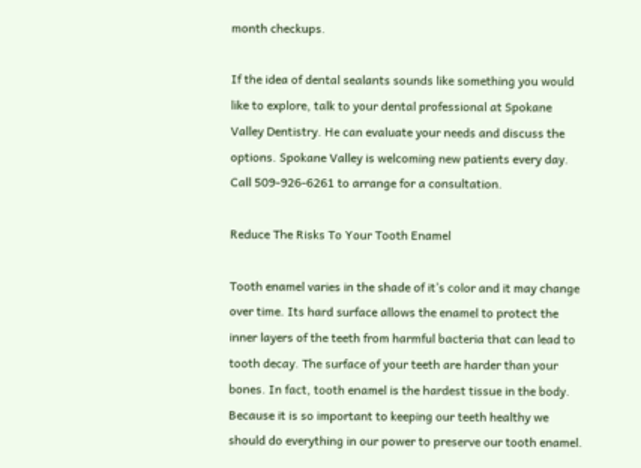month checkups.

If the idea of dental sealants sounds like something you would like to explore, talk to your dental professional at Spokane Valley Dentistry. He can evaluate your needs and discuss the options. Spokane Valley is welcoming new patients every day. Call 509-926-6261 to arrange for a consultation.

Reduce The Risks To Your Tooth Enamel

Tooth enamel varies in the shade of it’s color and it may change over time. Its hard surface allows the enamel to protect the inner layers of the teeth from harmful bacteria that can lead to tooth decay. The surface of your teeth are harder than your bones. In fact, tooth enamel is the hardest tissue in the body. Because it is so important to keeping our teeth healthy we should do everything in our power to preserve our tooth enamel.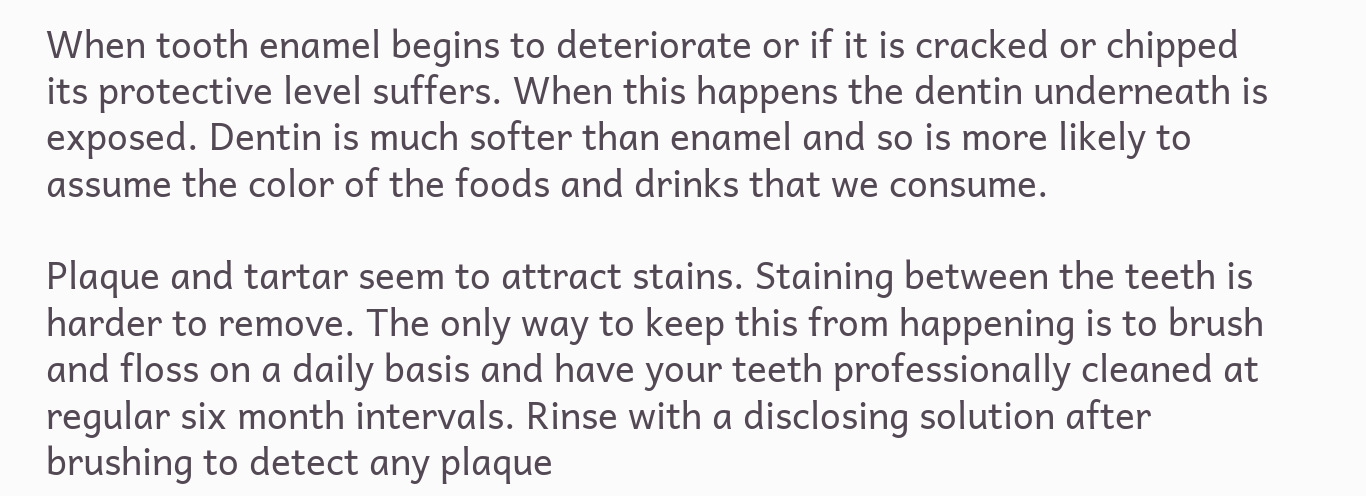When tooth enamel begins to deteriorate or if it is cracked or chipped its protective level suffers. When this happens the dentin underneath is exposed. Dentin is much softer than enamel and so is more likely to assume the color of the foods and drinks that we consume.

Plaque and tartar seem to attract stains. Staining between the teeth is harder to remove. The only way to keep this from happening is to brush and floss on a daily basis and have your teeth professionally cleaned at regular six month intervals. Rinse with a disclosing solution after brushing to detect any plaque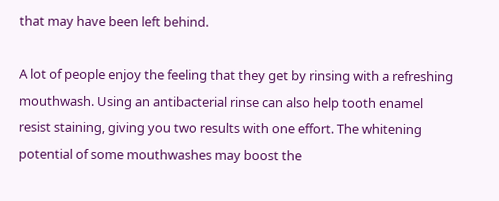that may have been left behind.

A lot of people enjoy the feeling that they get by rinsing with a refreshing mouthwash. Using an antibacterial rinse can also help tooth enamel resist staining, giving you two results with one effort. The whitening potential of some mouthwashes may boost the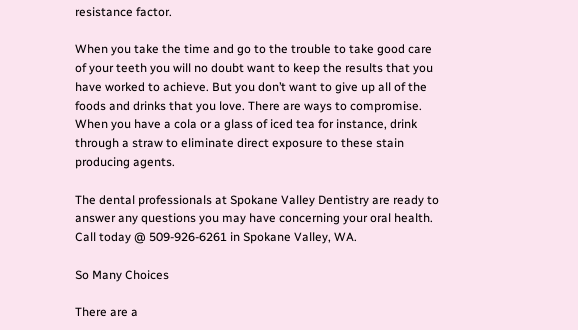resistance factor.

When you take the time and go to the trouble to take good care of your teeth you will no doubt want to keep the results that you have worked to achieve. But you don’t want to give up all of the foods and drinks that you love. There are ways to compromise. When you have a cola or a glass of iced tea for instance, drink through a straw to eliminate direct exposure to these stain producing agents.

The dental professionals at Spokane Valley Dentistry are ready to answer any questions you may have concerning your oral health. Call today @ 509-926-6261 in Spokane Valley, WA.

So Many Choices

There are a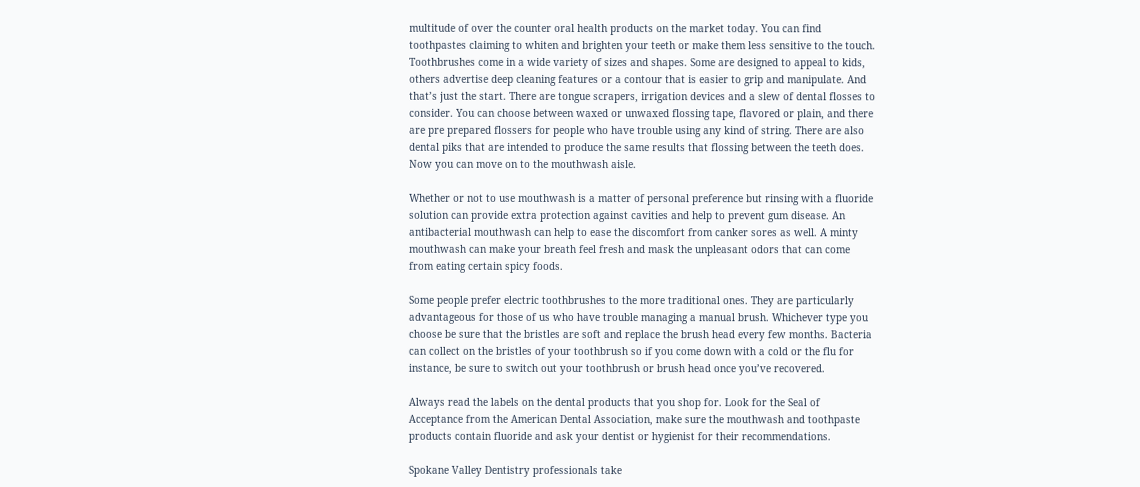multitude of over the counter oral health products on the market today. You can find toothpastes claiming to whiten and brighten your teeth or make them less sensitive to the touch. Toothbrushes come in a wide variety of sizes and shapes. Some are designed to appeal to kids, others advertise deep cleaning features or a contour that is easier to grip and manipulate. And that’s just the start. There are tongue scrapers, irrigation devices and a slew of dental flosses to consider. You can choose between waxed or unwaxed flossing tape, flavored or plain, and there are pre prepared flossers for people who have trouble using any kind of string. There are also dental piks that are intended to produce the same results that flossing between the teeth does. Now you can move on to the mouthwash aisle.

Whether or not to use mouthwash is a matter of personal preference but rinsing with a fluoride solution can provide extra protection against cavities and help to prevent gum disease. An antibacterial mouthwash can help to ease the discomfort from canker sores as well. A minty mouthwash can make your breath feel fresh and mask the unpleasant odors that can come from eating certain spicy foods.

Some people prefer electric toothbrushes to the more traditional ones. They are particularly advantageous for those of us who have trouble managing a manual brush. Whichever type you choose be sure that the bristles are soft and replace the brush head every few months. Bacteria can collect on the bristles of your toothbrush so if you come down with a cold or the flu for instance, be sure to switch out your toothbrush or brush head once you’ve recovered.

Always read the labels on the dental products that you shop for. Look for the Seal of Acceptance from the American Dental Association, make sure the mouthwash and toothpaste products contain fluoride and ask your dentist or hygienist for their recommendations.

Spokane Valley Dentistry professionals take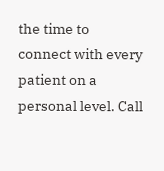the time to connect with every patient on a personal level. Call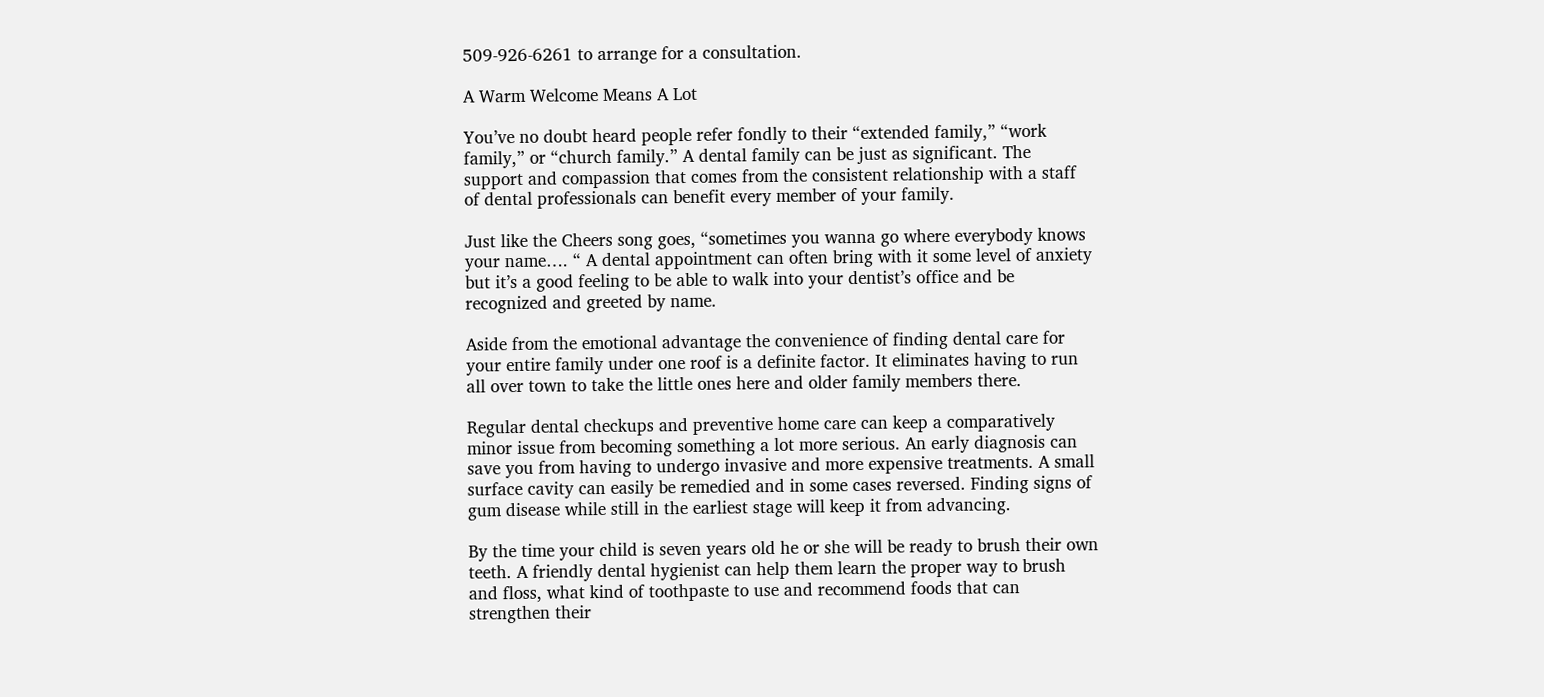509-926-6261 to arrange for a consultation.

A Warm Welcome Means A Lot

You’ve no doubt heard people refer fondly to their “extended family,” “work family,” or “church family.” A dental family can be just as significant. The support and compassion that comes from the consistent relationship with a staff of dental professionals can benefit every member of your family.

Just like the Cheers song goes, “sometimes you wanna go where everybody knows your name…. “ A dental appointment can often bring with it some level of anxiety but it’s a good feeling to be able to walk into your dentist’s office and be recognized and greeted by name.

Aside from the emotional advantage the convenience of finding dental care for your entire family under one roof is a definite factor. It eliminates having to run all over town to take the little ones here and older family members there.

Regular dental checkups and preventive home care can keep a comparatively minor issue from becoming something a lot more serious. An early diagnosis can save you from having to undergo invasive and more expensive treatments. A small surface cavity can easily be remedied and in some cases reversed. Finding signs of gum disease while still in the earliest stage will keep it from advancing.

By the time your child is seven years old he or she will be ready to brush their own teeth. A friendly dental hygienist can help them learn the proper way to brush and floss, what kind of toothpaste to use and recommend foods that can strengthen their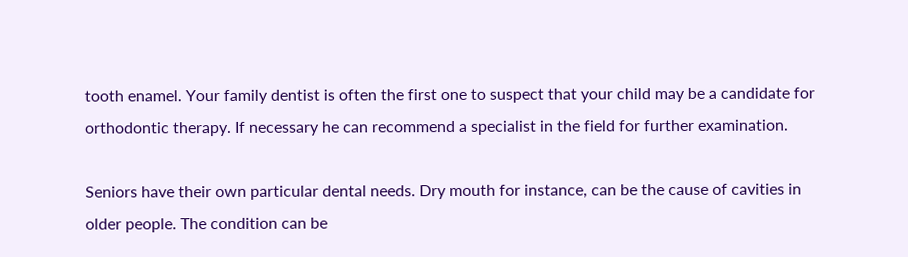tooth enamel. Your family dentist is often the first one to suspect that your child may be a candidate for orthodontic therapy. If necessary he can recommend a specialist in the field for further examination.

Seniors have their own particular dental needs. Dry mouth for instance, can be the cause of cavities in older people. The condition can be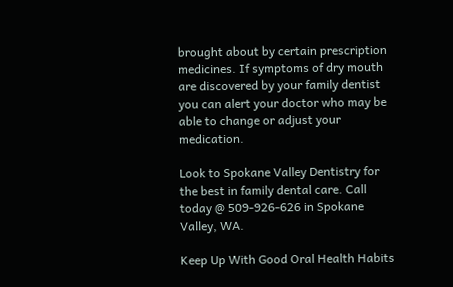brought about by certain prescription medicines. If symptoms of dry mouth are discovered by your family dentist you can alert your doctor who may be able to change or adjust your medication.

Look to Spokane Valley Dentistry for the best in family dental care. Call today @ 509-926-626 in Spokane Valley, WA.

Keep Up With Good Oral Health Habits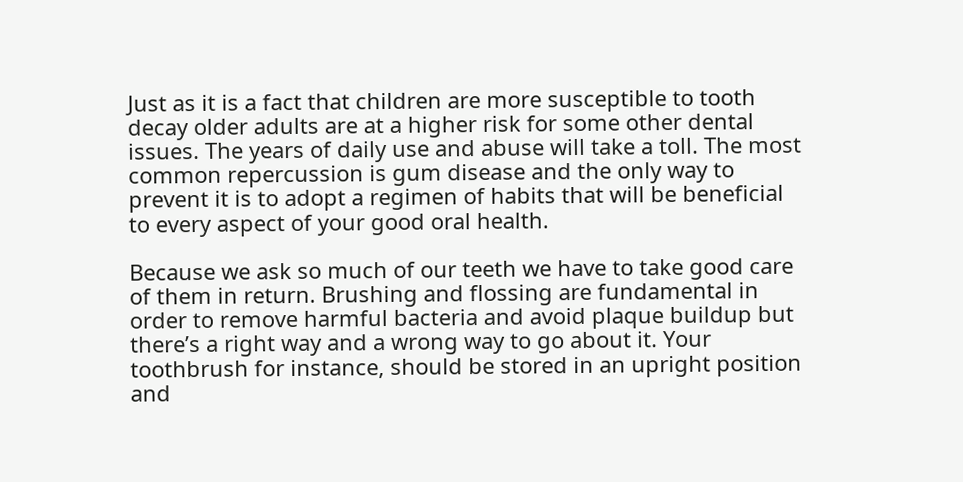Just as it is a fact that children are more susceptible to tooth decay older adults are at a higher risk for some other dental issues. The years of daily use and abuse will take a toll. The most common repercussion is gum disease and the only way to prevent it is to adopt a regimen of habits that will be beneficial to every aspect of your good oral health.

Because we ask so much of our teeth we have to take good care of them in return. Brushing and flossing are fundamental in order to remove harmful bacteria and avoid plaque buildup but there’s a right way and a wrong way to go about it. Your toothbrush for instance, should be stored in an upright position and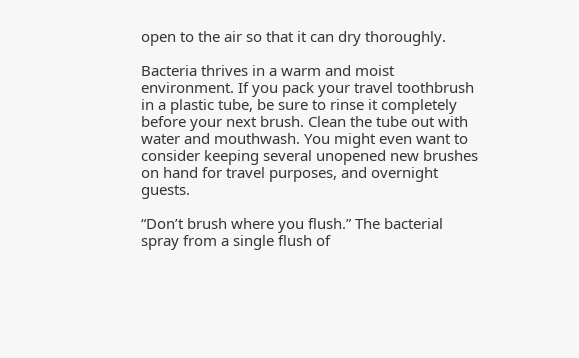open to the air so that it can dry thoroughly.

Bacteria thrives in a warm and moist environment. If you pack your travel toothbrush in a plastic tube, be sure to rinse it completely before your next brush. Clean the tube out with water and mouthwash. You might even want to consider keeping several unopened new brushes on hand for travel purposes, and overnight guests.

“Don’t brush where you flush.” The bacterial spray from a single flush of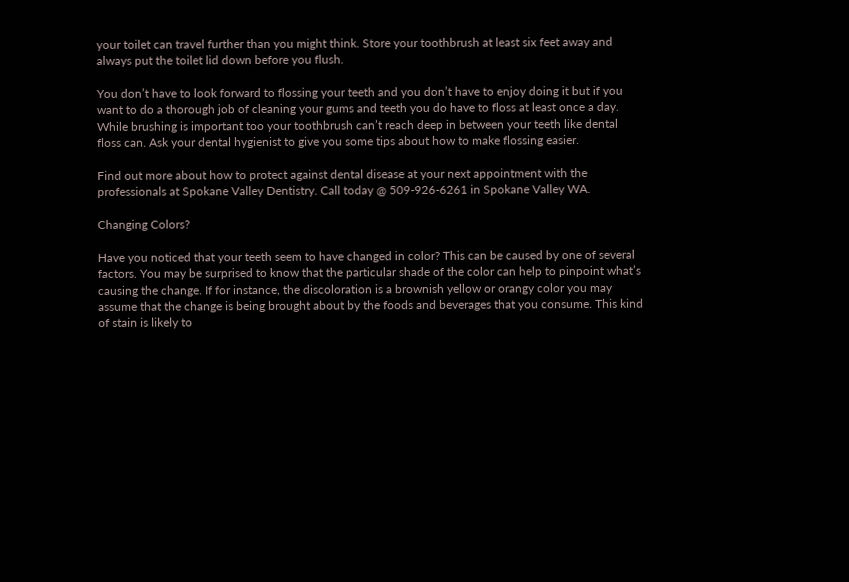your toilet can travel further than you might think. Store your toothbrush at least six feet away and always put the toilet lid down before you flush.

You don’t have to look forward to flossing your teeth and you don’t have to enjoy doing it but if you want to do a thorough job of cleaning your gums and teeth you do have to floss at least once a day. While brushing is important too your toothbrush can’t reach deep in between your teeth like dental floss can. Ask your dental hygienist to give you some tips about how to make flossing easier.

Find out more about how to protect against dental disease at your next appointment with the professionals at Spokane Valley Dentistry. Call today @ 509-926-6261 in Spokane Valley WA.

Changing Colors?

Have you noticed that your teeth seem to have changed in color? This can be caused by one of several factors. You may be surprised to know that the particular shade of the color can help to pinpoint what’s causing the change. If for instance, the discoloration is a brownish yellow or orangy color you may assume that the change is being brought about by the foods and beverages that you consume. This kind of stain is likely to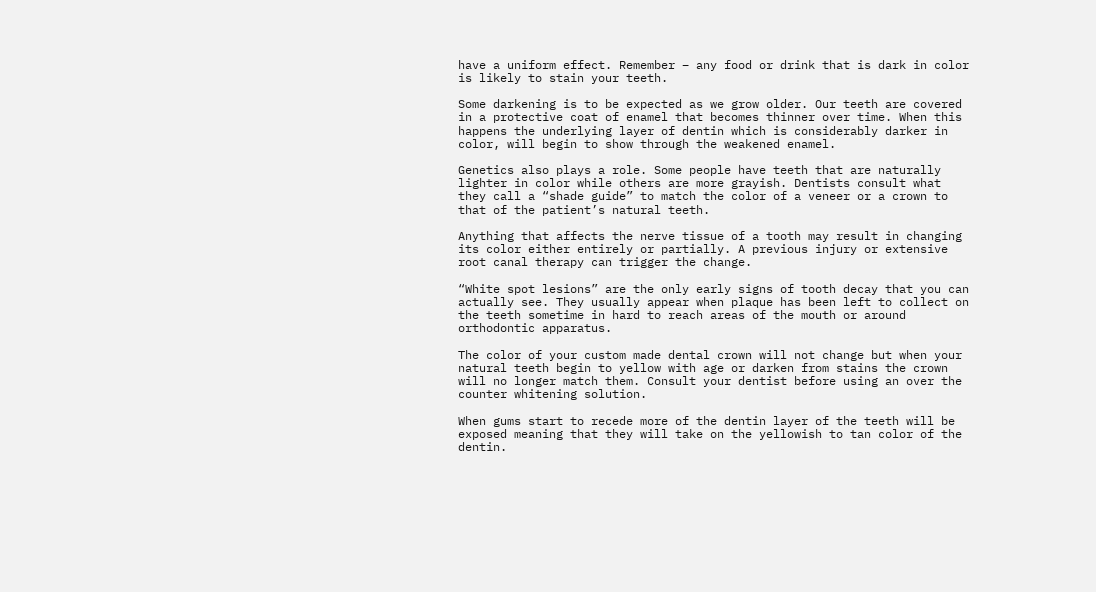have a uniform effect. Remember – any food or drink that is dark in color is likely to stain your teeth.

Some darkening is to be expected as we grow older. Our teeth are covered in a protective coat of enamel that becomes thinner over time. When this happens the underlying layer of dentin which is considerably darker in color, will begin to show through the weakened enamel.

Genetics also plays a role. Some people have teeth that are naturally lighter in color while others are more grayish. Dentists consult what they call a “shade guide” to match the color of a veneer or a crown to that of the patient’s natural teeth.

Anything that affects the nerve tissue of a tooth may result in changing its color either entirely or partially. A previous injury or extensive root canal therapy can trigger the change.

“White spot lesions” are the only early signs of tooth decay that you can actually see. They usually appear when plaque has been left to collect on the teeth sometime in hard to reach areas of the mouth or around orthodontic apparatus.

The color of your custom made dental crown will not change but when your natural teeth begin to yellow with age or darken from stains the crown will no longer match them. Consult your dentist before using an over the counter whitening solution.

When gums start to recede more of the dentin layer of the teeth will be exposed meaning that they will take on the yellowish to tan color of the dentin.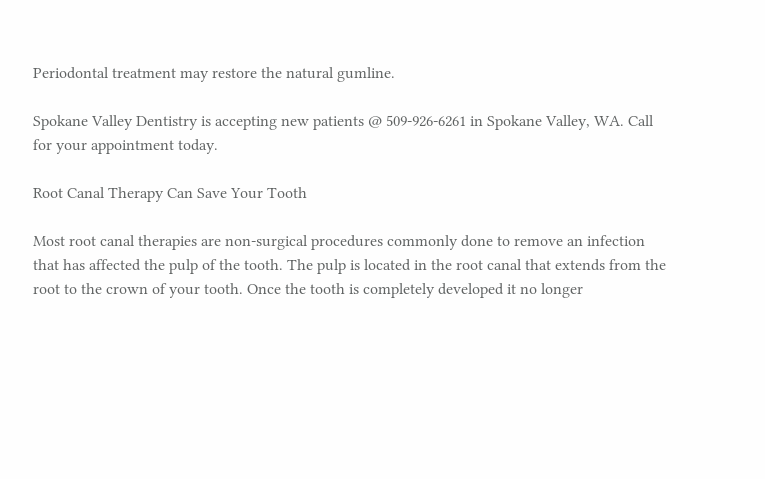Periodontal treatment may restore the natural gumline.

Spokane Valley Dentistry is accepting new patients @ 509-926-6261 in Spokane Valley, WA. Call for your appointment today.

Root Canal Therapy Can Save Your Tooth

Most root canal therapies are non-surgical procedures commonly done to remove an infection that has affected the pulp of the tooth. The pulp is located in the root canal that extends from the root to the crown of your tooth. Once the tooth is completely developed it no longer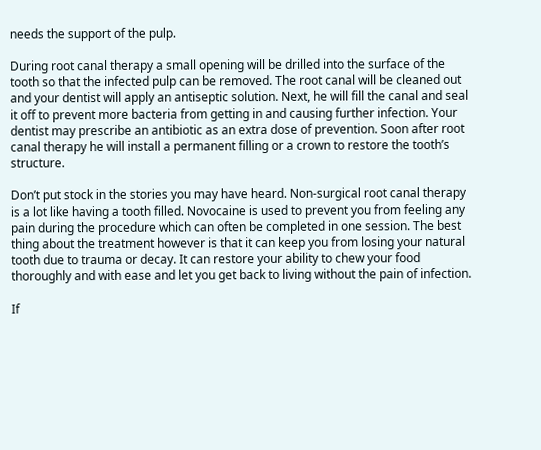needs the support of the pulp.

During root canal therapy a small opening will be drilled into the surface of the tooth so that the infected pulp can be removed. The root canal will be cleaned out and your dentist will apply an antiseptic solution. Next, he will fill the canal and seal it off to prevent more bacteria from getting in and causing further infection. Your dentist may prescribe an antibiotic as an extra dose of prevention. Soon after root canal therapy he will install a permanent filling or a crown to restore the tooth’s structure.

Don’t put stock in the stories you may have heard. Non-surgical root canal therapy is a lot like having a tooth filled. Novocaine is used to prevent you from feeling any pain during the procedure which can often be completed in one session. The best thing about the treatment however is that it can keep you from losing your natural tooth due to trauma or decay. It can restore your ability to chew your food thoroughly and with ease and let you get back to living without the pain of infection.

If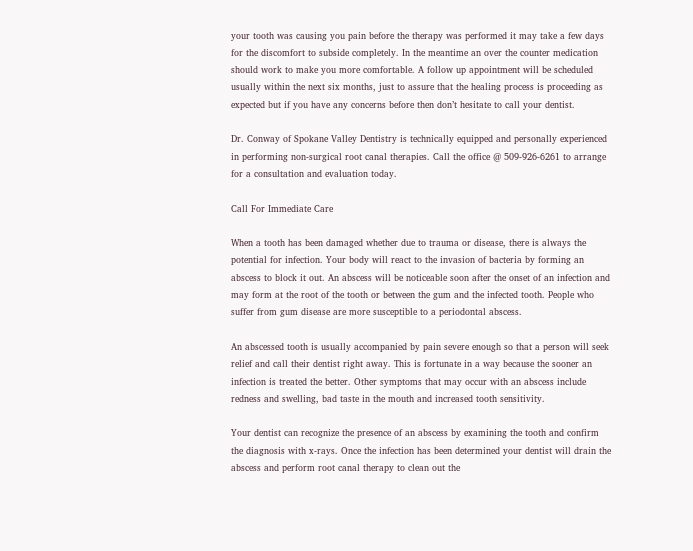your tooth was causing you pain before the therapy was performed it may take a few days for the discomfort to subside completely. In the meantime an over the counter medication should work to make you more comfortable. A follow up appointment will be scheduled usually within the next six months, just to assure that the healing process is proceeding as expected but if you have any concerns before then don’t hesitate to call your dentist.

Dr. Conway of Spokane Valley Dentistry is technically equipped and personally experienced in performing non-surgical root canal therapies. Call the office @ 509-926-6261 to arrange for a consultation and evaluation today.

Call For Immediate Care

When a tooth has been damaged whether due to trauma or disease, there is always the potential for infection. Your body will react to the invasion of bacteria by forming an abscess to block it out. An abscess will be noticeable soon after the onset of an infection and may form at the root of the tooth or between the gum and the infected tooth. People who suffer from gum disease are more susceptible to a periodontal abscess.

An abscessed tooth is usually accompanied by pain severe enough so that a person will seek relief and call their dentist right away. This is fortunate in a way because the sooner an infection is treated the better. Other symptoms that may occur with an abscess include redness and swelling, bad taste in the mouth and increased tooth sensitivity.

Your dentist can recognize the presence of an abscess by examining the tooth and confirm the diagnosis with x-rays. Once the infection has been determined your dentist will drain the abscess and perform root canal therapy to clean out the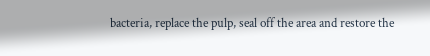bacteria, replace the pulp, seal off the area and restore the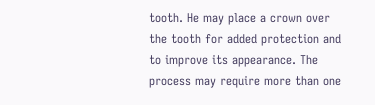tooth. He may place a crown over the tooth for added protection and to improve its appearance. The process may require more than one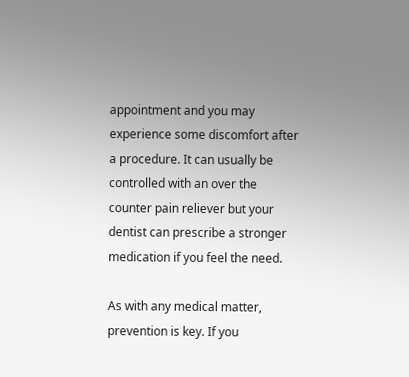appointment and you may experience some discomfort after a procedure. It can usually be controlled with an over the counter pain reliever but your dentist can prescribe a stronger medication if you feel the need.

As with any medical matter, prevention is key. If you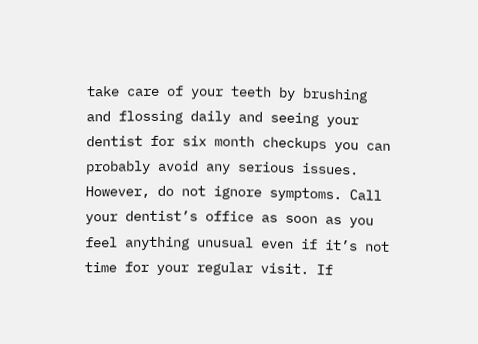take care of your teeth by brushing and flossing daily and seeing your dentist for six month checkups you can probably avoid any serious issues. However, do not ignore symptoms. Call your dentist’s office as soon as you feel anything unusual even if it’s not time for your regular visit. If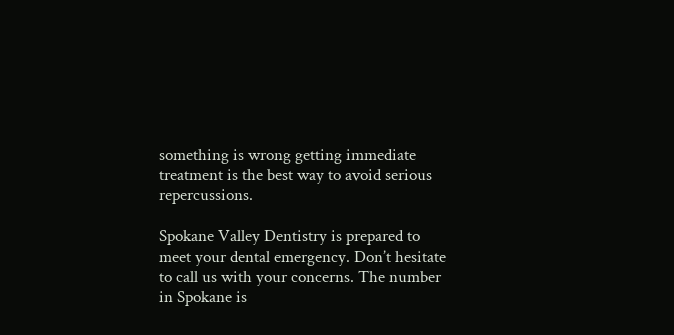something is wrong getting immediate treatment is the best way to avoid serious repercussions.

Spokane Valley Dentistry is prepared to meet your dental emergency. Don’t hesitate to call us with your concerns. The number in Spokane is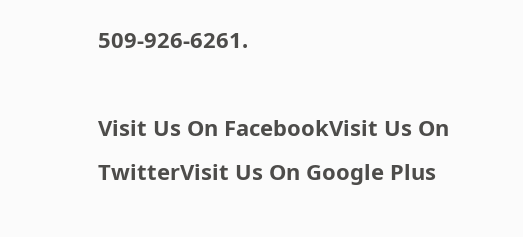509-926-6261.

Visit Us On FacebookVisit Us On TwitterVisit Us On Google Plus